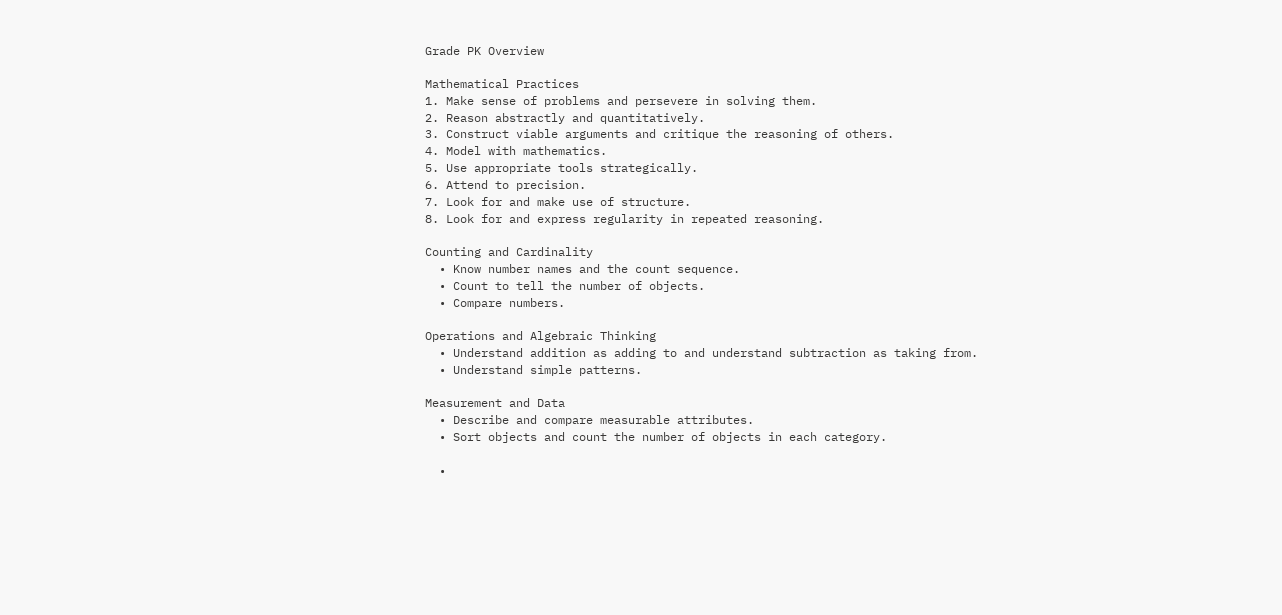Grade PK Overview

Mathematical Practices
1. Make sense of problems and persevere in solving them.
2. Reason abstractly and quantitatively.
3. Construct viable arguments and critique the reasoning of others.
4. Model with mathematics.
5. Use appropriate tools strategically.
6. Attend to precision.
7. Look for and make use of structure.
8. Look for and express regularity in repeated reasoning.

Counting and Cardinality
  • Know number names and the count sequence.
  • Count to tell the number of objects.
  • Compare numbers.

Operations and Algebraic Thinking
  • Understand addition as adding to and understand subtraction as taking from.
  • Understand simple patterns.

Measurement and Data
  • Describe and compare measurable attributes.
  • Sort objects and count the number of objects in each category.

  •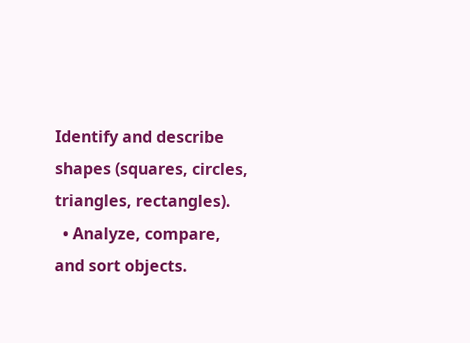Identify and describe shapes (squares, circles, triangles, rectangles).
  • Analyze, compare, and sort objects.